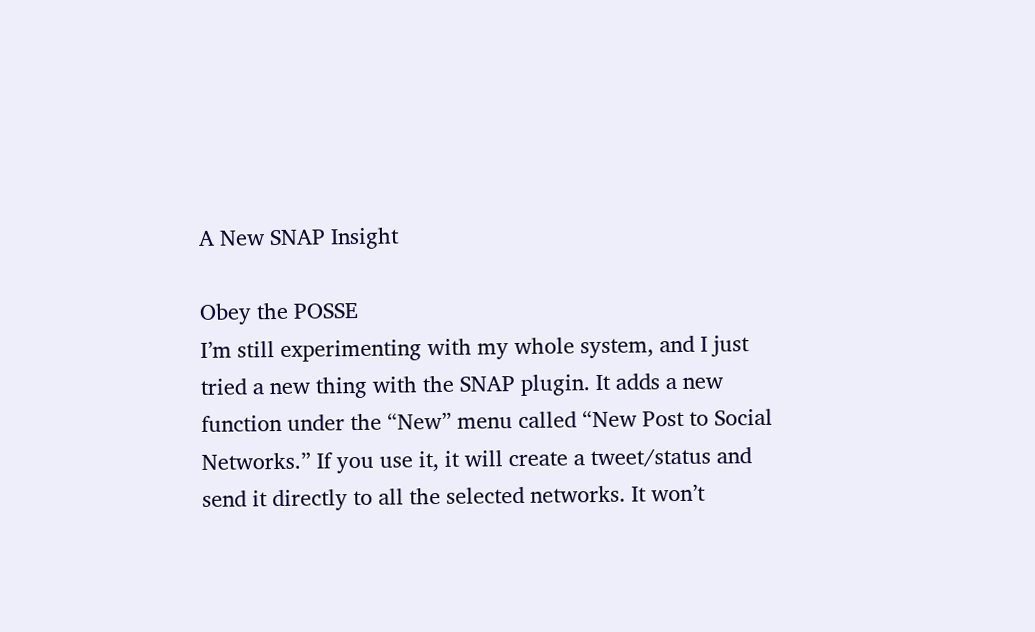A New SNAP Insight

Obey the POSSE
I’m still experimenting with my whole system, and I just tried a new thing with the SNAP plugin. It adds a new function under the “New” menu called “New Post to Social Networks.” If you use it, it will create a tweet/status and send it directly to all the selected networks. It won’t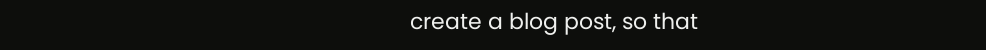create a blog post, so that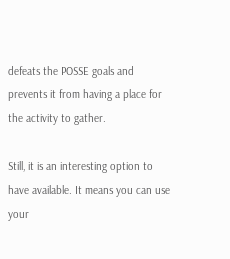defeats the POSSE goals and prevents it from having a place for the activity to gather.

Still, it is an interesting option to have available. It means you can use your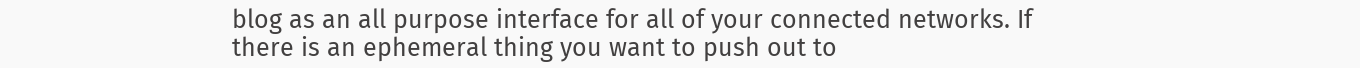blog as an all purpose interface for all of your connected networks. If there is an ephemeral thing you want to push out to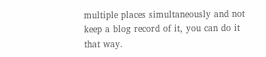multiple places simultaneously and not keep a blog record of it, you can do it that way.